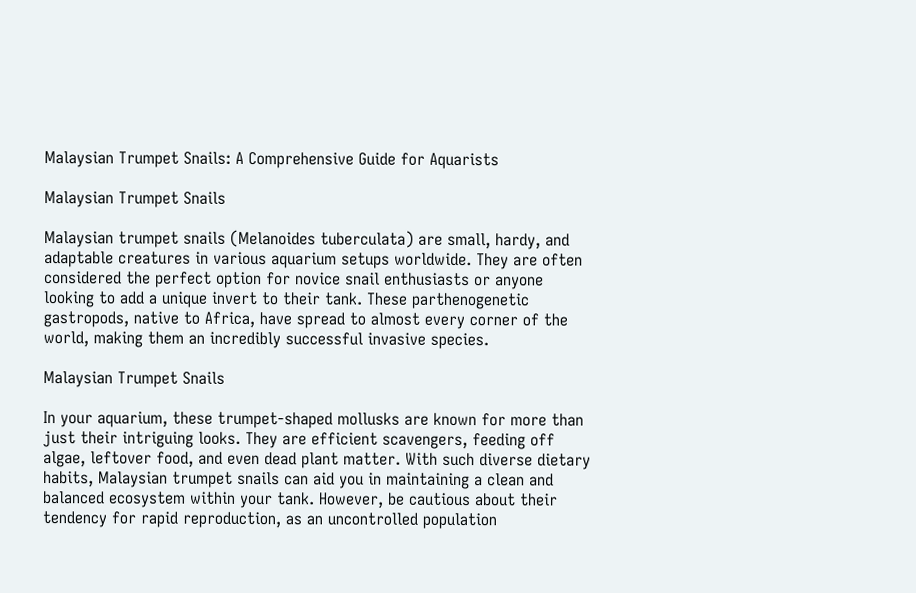Malaysian Trumpet Snails: A Comprehensive Guide for Aquarists

Malaysian Trumpet Snails

Malaysian trumpet snails (Melanoides tuberculata) are small, hardy, and adaptable creatures in various aquarium setups worldwide. They are often considered the perfect option for novice snail enthusiasts or anyone looking to add a unique invert to their tank. These parthenogenetic gastropods, native to Africa, have spread to almost every corner of the world, making them an incredibly successful invasive species.

Malaysian Trumpet Snails

In your aquarium, these trumpet-shaped mollusks are known for more than just their intriguing looks. They are efficient scavengers, feeding off algae, leftover food, and even dead plant matter. With such diverse dietary habits, Malaysian trumpet snails can aid you in maintaining a clean and balanced ecosystem within your tank. However, be cautious about their tendency for rapid reproduction, as an uncontrolled population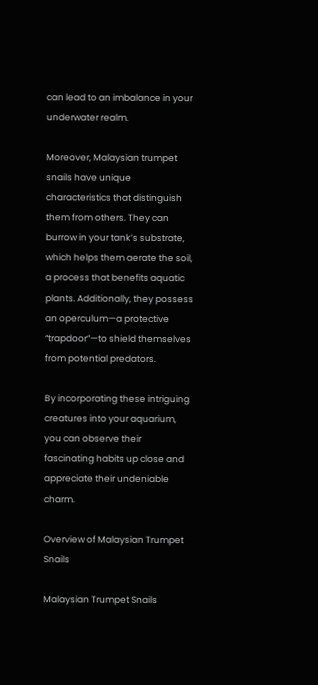can lead to an imbalance in your underwater realm.

Moreover, Malaysian trumpet snails have unique characteristics that distinguish them from others. They can burrow in your tank’s substrate, which helps them aerate the soil, a process that benefits aquatic plants. Additionally, they possess an operculum—a protective “trapdoor”—to shield themselves from potential predators.

By incorporating these intriguing creatures into your aquarium, you can observe their fascinating habits up close and appreciate their undeniable charm.

Overview of Malaysian Trumpet Snails

Malaysian Trumpet Snails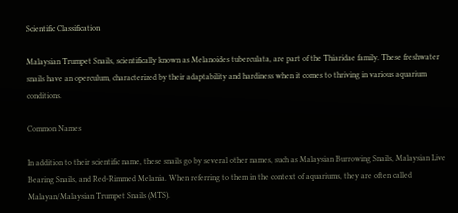Scientific Classification

Malaysian Trumpet Snails, scientifically known as Melanoides tuberculata, are part of the Thiaridae family. These freshwater snails have an operculum, characterized by their adaptability and hardiness when it comes to thriving in various aquarium conditions.

Common Names

In addition to their scientific name, these snails go by several other names, such as Malaysian Burrowing Snails, Malaysian Live Bearing Snails, and Red-Rimmed Melania. When referring to them in the context of aquariums, they are often called Malayan/Malaysian Trumpet Snails (MTS).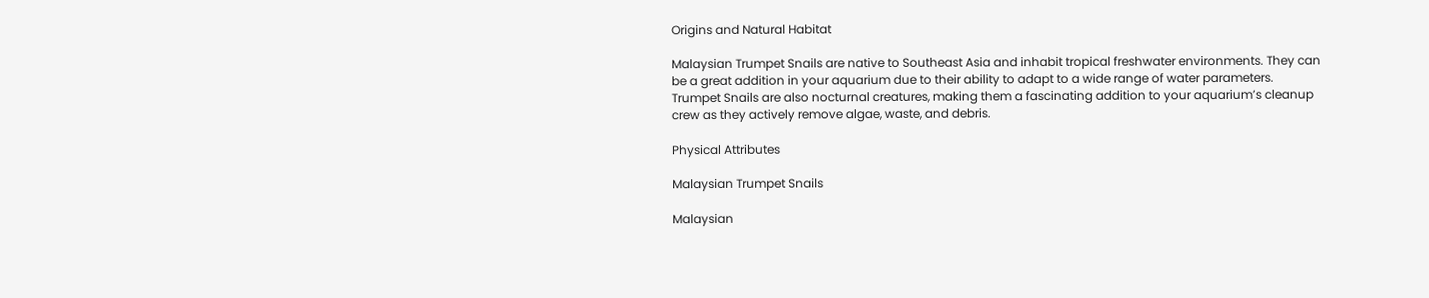Origins and Natural Habitat

Malaysian Trumpet Snails are native to Southeast Asia and inhabit tropical freshwater environments. They can be a great addition in your aquarium due to their ability to adapt to a wide range of water parameters. Trumpet Snails are also nocturnal creatures, making them a fascinating addition to your aquarium’s cleanup crew as they actively remove algae, waste, and debris.

Physical Attributes

Malaysian Trumpet Snails

Malaysian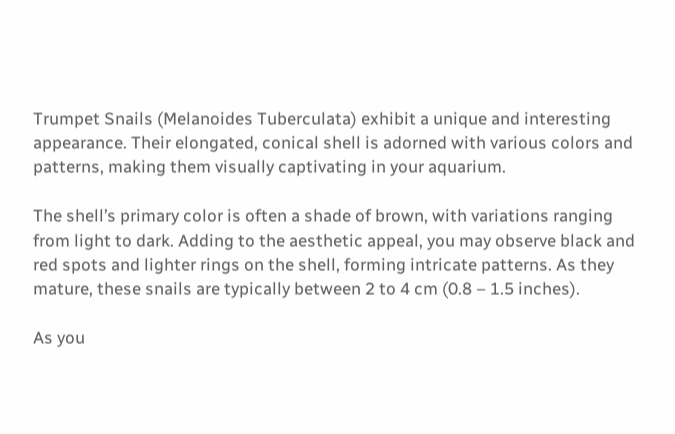Trumpet Snails (Melanoides Tuberculata) exhibit a unique and interesting appearance. Their elongated, conical shell is adorned with various colors and patterns, making them visually captivating in your aquarium.

The shell’s primary color is often a shade of brown, with variations ranging from light to dark. Adding to the aesthetic appeal, you may observe black and red spots and lighter rings on the shell, forming intricate patterns. As they mature, these snails are typically between 2 to 4 cm (0.8 – 1.5 inches).

As you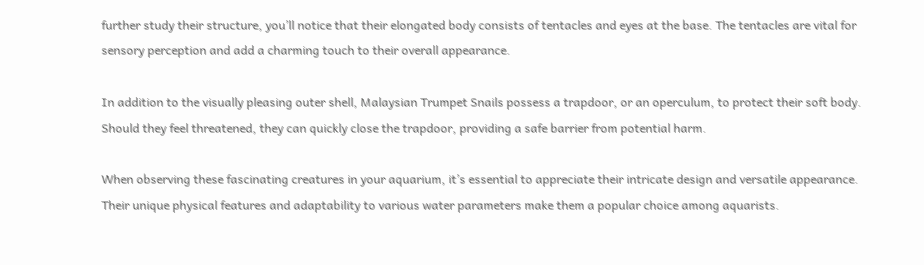further study their structure, you’ll notice that their elongated body consists of tentacles and eyes at the base. The tentacles are vital for sensory perception and add a charming touch to their overall appearance.

In addition to the visually pleasing outer shell, Malaysian Trumpet Snails possess a trapdoor, or an operculum, to protect their soft body. Should they feel threatened, they can quickly close the trapdoor, providing a safe barrier from potential harm.

When observing these fascinating creatures in your aquarium, it’s essential to appreciate their intricate design and versatile appearance. Their unique physical features and adaptability to various water parameters make them a popular choice among aquarists.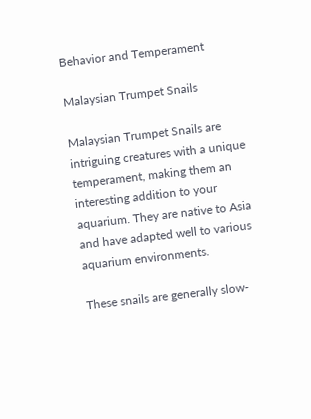Behavior and Temperament

Malaysian Trumpet Snails

Malaysian Trumpet Snails are intriguing creatures with a unique temperament, making them an interesting addition to your aquarium. They are native to Asia and have adapted well to various aquarium environments.

These snails are generally slow-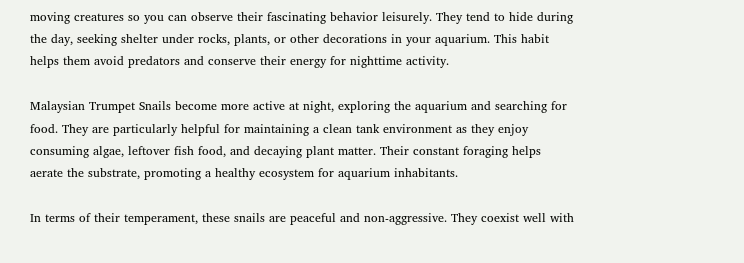moving creatures so you can observe their fascinating behavior leisurely. They tend to hide during the day, seeking shelter under rocks, plants, or other decorations in your aquarium. This habit helps them avoid predators and conserve their energy for nighttime activity.

Malaysian Trumpet Snails become more active at night, exploring the aquarium and searching for food. They are particularly helpful for maintaining a clean tank environment as they enjoy consuming algae, leftover fish food, and decaying plant matter. Their constant foraging helps aerate the substrate, promoting a healthy ecosystem for aquarium inhabitants.

In terms of their temperament, these snails are peaceful and non-aggressive. They coexist well with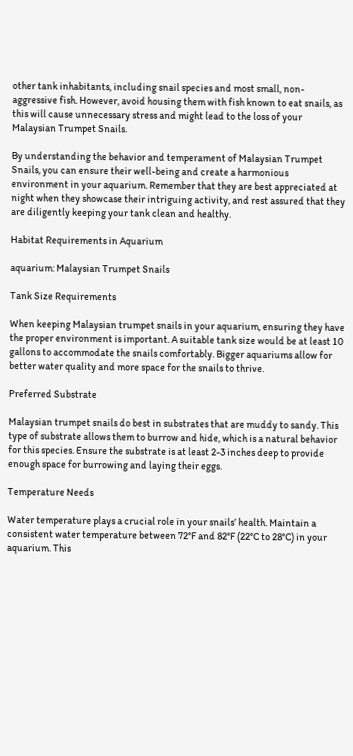other tank inhabitants, including snail species and most small, non-aggressive fish. However, avoid housing them with fish known to eat snails, as this will cause unnecessary stress and might lead to the loss of your Malaysian Trumpet Snails.

By understanding the behavior and temperament of Malaysian Trumpet Snails, you can ensure their well-being and create a harmonious environment in your aquarium. Remember that they are best appreciated at night when they showcase their intriguing activity, and rest assured that they are diligently keeping your tank clean and healthy.

Habitat Requirements in Aquarium

aquarium: Malaysian Trumpet Snails

Tank Size Requirements

When keeping Malaysian trumpet snails in your aquarium, ensuring they have the proper environment is important. A suitable tank size would be at least 10 gallons to accommodate the snails comfortably. Bigger aquariums allow for better water quality and more space for the snails to thrive.

Preferred Substrate

Malaysian trumpet snails do best in substrates that are muddy to sandy. This type of substrate allows them to burrow and hide, which is a natural behavior for this species. Ensure the substrate is at least 2-3 inches deep to provide enough space for burrowing and laying their eggs.

Temperature Needs

Water temperature plays a crucial role in your snails’ health. Maintain a consistent water temperature between 72°F and 82°F (22°C to 28°C) in your aquarium. This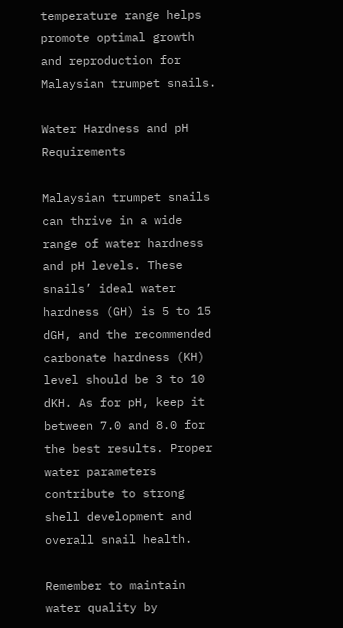temperature range helps promote optimal growth and reproduction for Malaysian trumpet snails.

Water Hardness and pH Requirements

Malaysian trumpet snails can thrive in a wide range of water hardness and pH levels. These snails’ ideal water hardness (GH) is 5 to 15 dGH, and the recommended carbonate hardness (KH) level should be 3 to 10 dKH. As for pH, keep it between 7.0 and 8.0 for the best results. Proper water parameters contribute to strong shell development and overall snail health.

Remember to maintain water quality by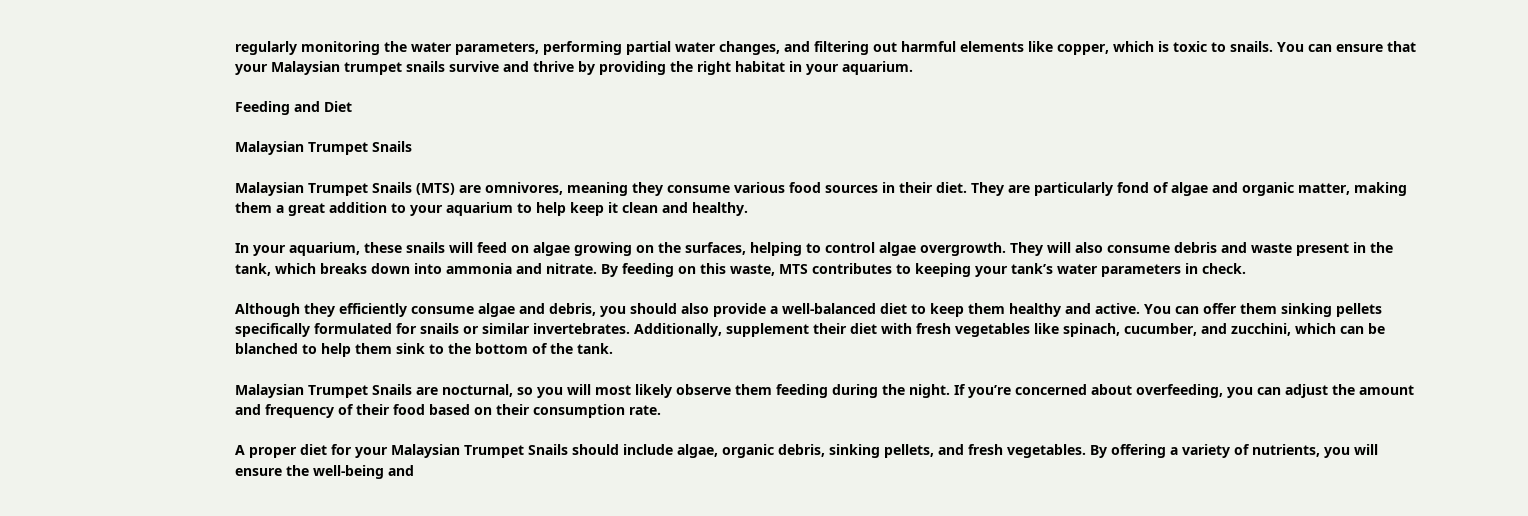regularly monitoring the water parameters, performing partial water changes, and filtering out harmful elements like copper, which is toxic to snails. You can ensure that your Malaysian trumpet snails survive and thrive by providing the right habitat in your aquarium.

Feeding and Diet

Malaysian Trumpet Snails

Malaysian Trumpet Snails (MTS) are omnivores, meaning they consume various food sources in their diet. They are particularly fond of algae and organic matter, making them a great addition to your aquarium to help keep it clean and healthy.

In your aquarium, these snails will feed on algae growing on the surfaces, helping to control algae overgrowth. They will also consume debris and waste present in the tank, which breaks down into ammonia and nitrate. By feeding on this waste, MTS contributes to keeping your tank’s water parameters in check.

Although they efficiently consume algae and debris, you should also provide a well-balanced diet to keep them healthy and active. You can offer them sinking pellets specifically formulated for snails or similar invertebrates. Additionally, supplement their diet with fresh vegetables like spinach, cucumber, and zucchini, which can be blanched to help them sink to the bottom of the tank.

Malaysian Trumpet Snails are nocturnal, so you will most likely observe them feeding during the night. If you’re concerned about overfeeding, you can adjust the amount and frequency of their food based on their consumption rate.

A proper diet for your Malaysian Trumpet Snails should include algae, organic debris, sinking pellets, and fresh vegetables. By offering a variety of nutrients, you will ensure the well-being and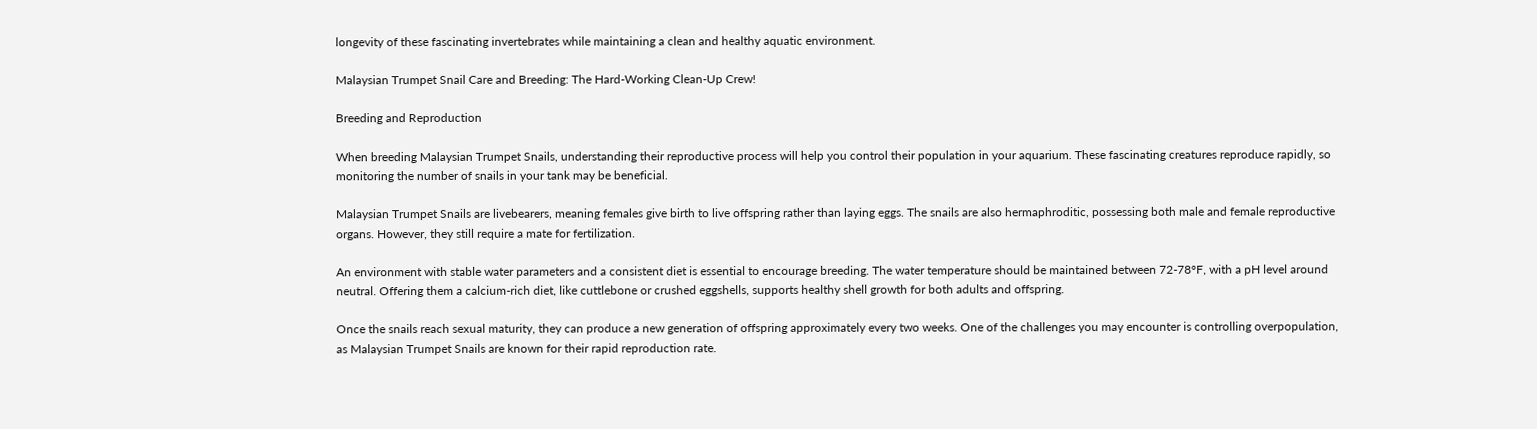longevity of these fascinating invertebrates while maintaining a clean and healthy aquatic environment.

Malaysian Trumpet Snail Care and Breeding: The Hard-Working Clean-Up Crew!

Breeding and Reproduction

When breeding Malaysian Trumpet Snails, understanding their reproductive process will help you control their population in your aquarium. These fascinating creatures reproduce rapidly, so monitoring the number of snails in your tank may be beneficial.

Malaysian Trumpet Snails are livebearers, meaning females give birth to live offspring rather than laying eggs. The snails are also hermaphroditic, possessing both male and female reproductive organs. However, they still require a mate for fertilization.

An environment with stable water parameters and a consistent diet is essential to encourage breeding. The water temperature should be maintained between 72-78°F, with a pH level around neutral. Offering them a calcium-rich diet, like cuttlebone or crushed eggshells, supports healthy shell growth for both adults and offspring.

Once the snails reach sexual maturity, they can produce a new generation of offspring approximately every two weeks. One of the challenges you may encounter is controlling overpopulation, as Malaysian Trumpet Snails are known for their rapid reproduction rate.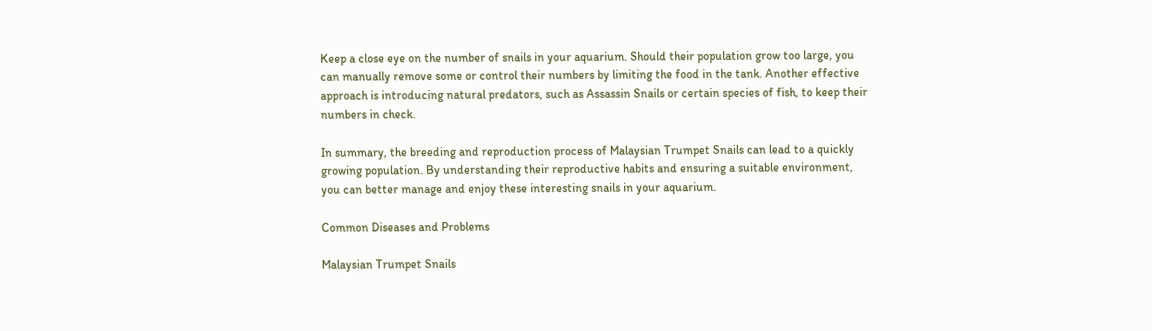Keep a close eye on the number of snails in your aquarium. Should their population grow too large, you can manually remove some or control their numbers by limiting the food in the tank. Another effective approach is introducing natural predators, such as Assassin Snails or certain species of fish, to keep their numbers in check.

In summary, the breeding and reproduction process of Malaysian Trumpet Snails can lead to a quickly growing population. By understanding their reproductive habits and ensuring a suitable environment, you can better manage and enjoy these interesting snails in your aquarium.

Common Diseases and Problems

Malaysian Trumpet Snails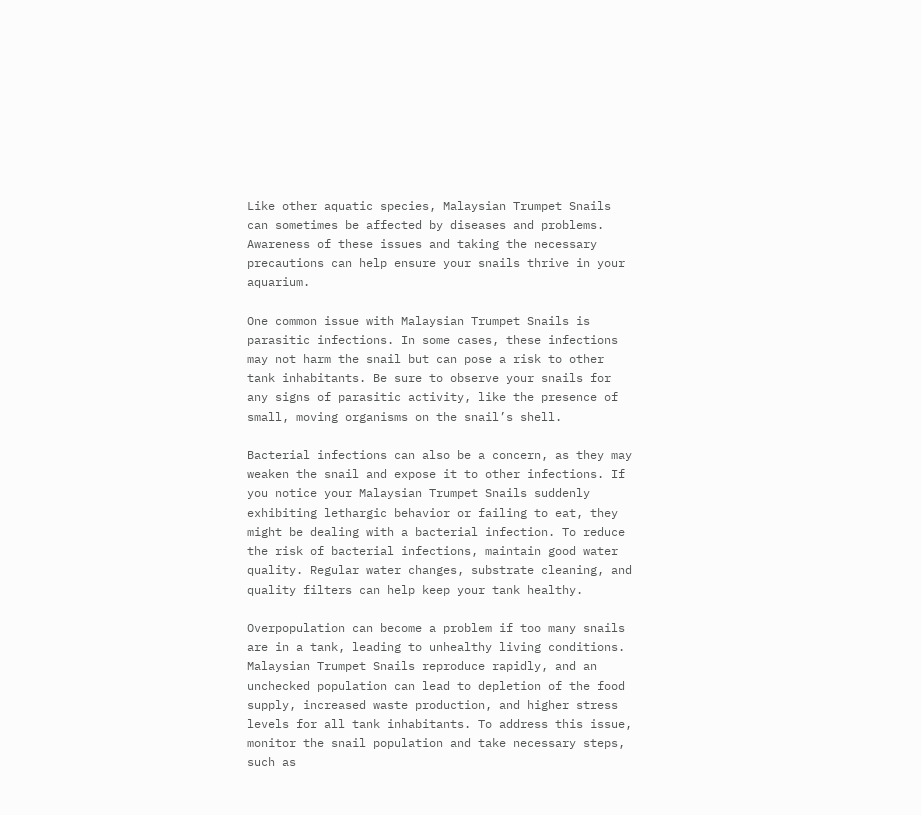Like other aquatic species, Malaysian Trumpet Snails can sometimes be affected by diseases and problems. Awareness of these issues and taking the necessary precautions can help ensure your snails thrive in your aquarium.

One common issue with Malaysian Trumpet Snails is parasitic infections. In some cases, these infections may not harm the snail but can pose a risk to other tank inhabitants. Be sure to observe your snails for any signs of parasitic activity, like the presence of small, moving organisms on the snail’s shell.

Bacterial infections can also be a concern, as they may weaken the snail and expose it to other infections. If you notice your Malaysian Trumpet Snails suddenly exhibiting lethargic behavior or failing to eat, they might be dealing with a bacterial infection. To reduce the risk of bacterial infections, maintain good water quality. Regular water changes, substrate cleaning, and quality filters can help keep your tank healthy.

Overpopulation can become a problem if too many snails are in a tank, leading to unhealthy living conditions. Malaysian Trumpet Snails reproduce rapidly, and an unchecked population can lead to depletion of the food supply, increased waste production, and higher stress levels for all tank inhabitants. To address this issue, monitor the snail population and take necessary steps, such as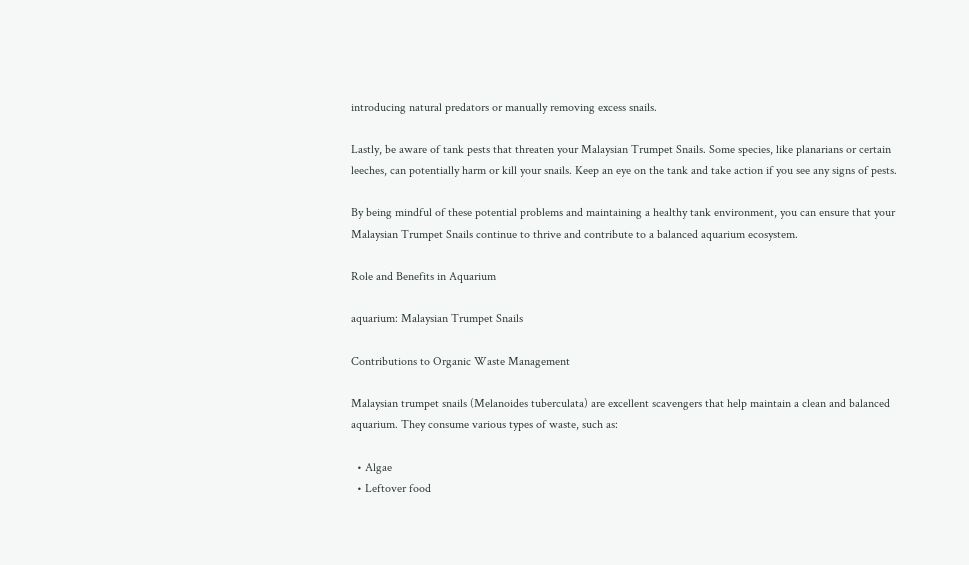introducing natural predators or manually removing excess snails.

Lastly, be aware of tank pests that threaten your Malaysian Trumpet Snails. Some species, like planarians or certain leeches, can potentially harm or kill your snails. Keep an eye on the tank and take action if you see any signs of pests.

By being mindful of these potential problems and maintaining a healthy tank environment, you can ensure that your Malaysian Trumpet Snails continue to thrive and contribute to a balanced aquarium ecosystem.

Role and Benefits in Aquarium

aquarium: Malaysian Trumpet Snails

Contributions to Organic Waste Management

Malaysian trumpet snails (Melanoides tuberculata) are excellent scavengers that help maintain a clean and balanced aquarium. They consume various types of waste, such as:

  • Algae
  • Leftover food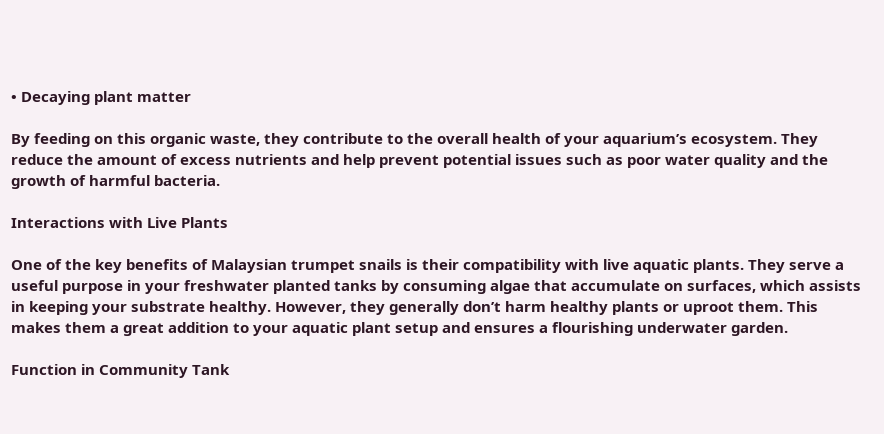• Decaying plant matter

By feeding on this organic waste, they contribute to the overall health of your aquarium’s ecosystem. They reduce the amount of excess nutrients and help prevent potential issues such as poor water quality and the growth of harmful bacteria.

Interactions with Live Plants

One of the key benefits of Malaysian trumpet snails is their compatibility with live aquatic plants. They serve a useful purpose in your freshwater planted tanks by consuming algae that accumulate on surfaces, which assists in keeping your substrate healthy. However, they generally don’t harm healthy plants or uproot them. This makes them a great addition to your aquatic plant setup and ensures a flourishing underwater garden.

Function in Community Tank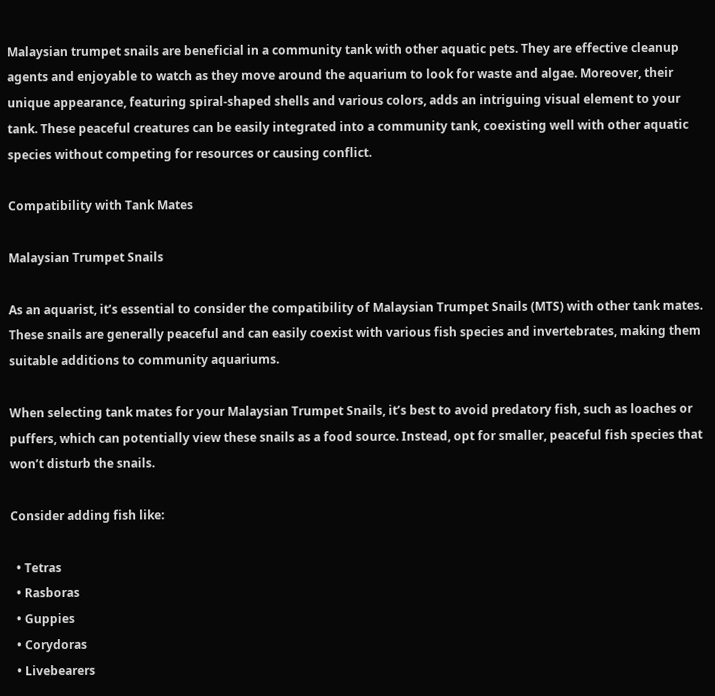Malaysian trumpet snails are beneficial in a community tank with other aquatic pets. They are effective cleanup agents and enjoyable to watch as they move around the aquarium to look for waste and algae. Moreover, their unique appearance, featuring spiral-shaped shells and various colors, adds an intriguing visual element to your tank. These peaceful creatures can be easily integrated into a community tank, coexisting well with other aquatic species without competing for resources or causing conflict.

Compatibility with Tank Mates

Malaysian Trumpet Snails

As an aquarist, it’s essential to consider the compatibility of Malaysian Trumpet Snails (MTS) with other tank mates. These snails are generally peaceful and can easily coexist with various fish species and invertebrates, making them suitable additions to community aquariums.

When selecting tank mates for your Malaysian Trumpet Snails, it’s best to avoid predatory fish, such as loaches or puffers, which can potentially view these snails as a food source. Instead, opt for smaller, peaceful fish species that won’t disturb the snails.

Consider adding fish like:

  • Tetras
  • Rasboras
  • Guppies
  • Corydoras
  • Livebearers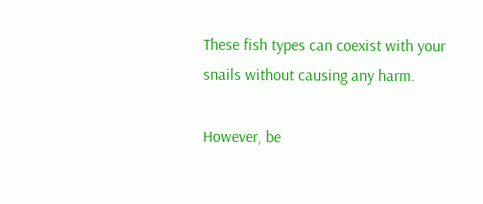These fish types can coexist with your snails without causing any harm.

However, be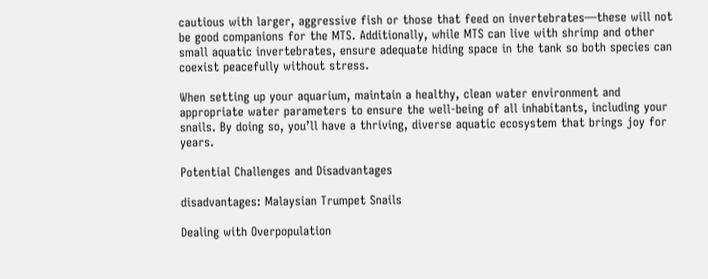cautious with larger, aggressive fish or those that feed on invertebrates—these will not be good companions for the MTS. Additionally, while MTS can live with shrimp and other small aquatic invertebrates, ensure adequate hiding space in the tank so both species can coexist peacefully without stress.

When setting up your aquarium, maintain a healthy, clean water environment and appropriate water parameters to ensure the well-being of all inhabitants, including your snails. By doing so, you’ll have a thriving, diverse aquatic ecosystem that brings joy for years.

Potential Challenges and Disadvantages

disadvantages: Malaysian Trumpet Snails

Dealing with Overpopulation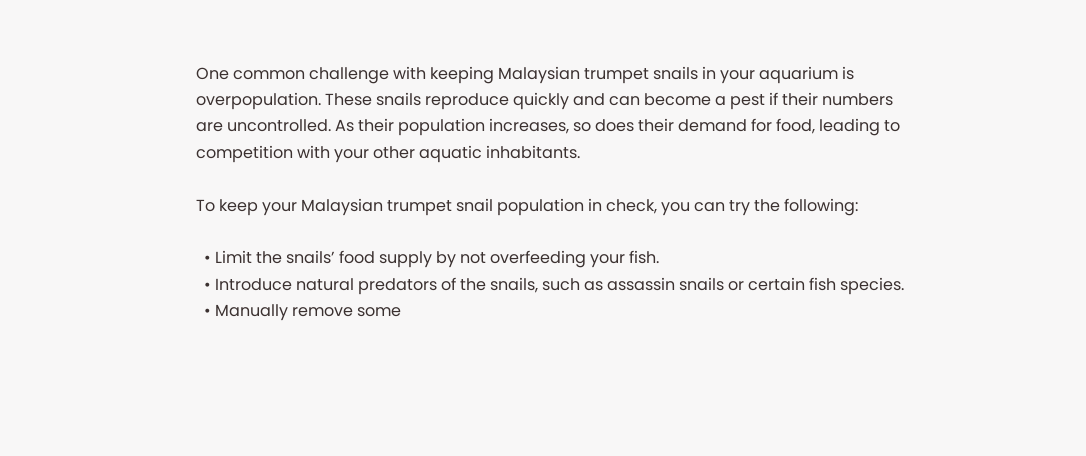One common challenge with keeping Malaysian trumpet snails in your aquarium is overpopulation. These snails reproduce quickly and can become a pest if their numbers are uncontrolled. As their population increases, so does their demand for food, leading to competition with your other aquatic inhabitants.

To keep your Malaysian trumpet snail population in check, you can try the following:

  • Limit the snails’ food supply by not overfeeding your fish.
  • Introduce natural predators of the snails, such as assassin snails or certain fish species.
  • Manually remove some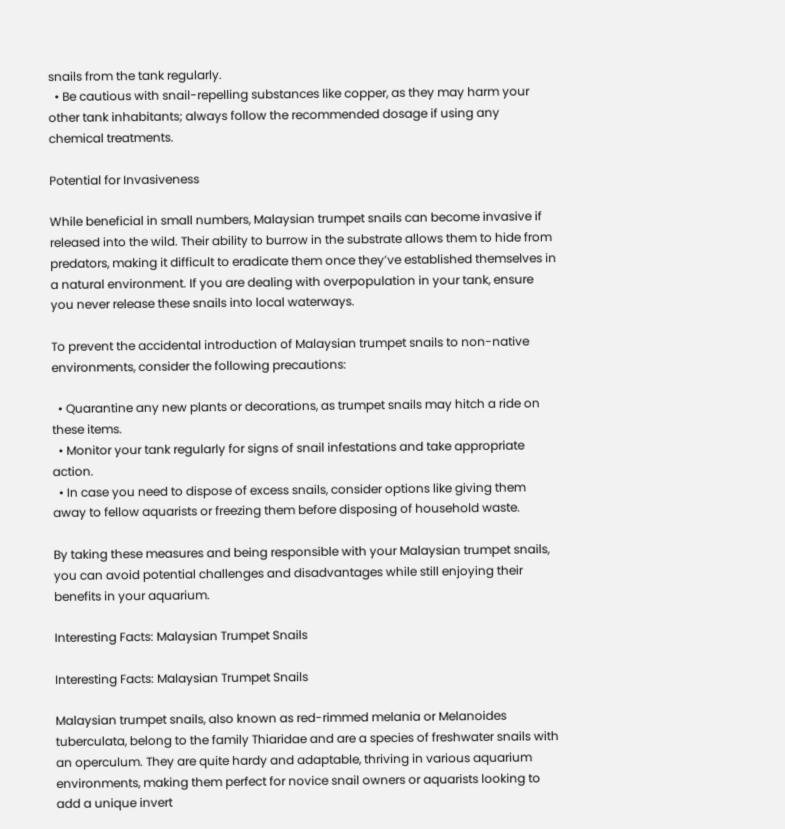snails from the tank regularly.
  • Be cautious with snail-repelling substances like copper, as they may harm your other tank inhabitants; always follow the recommended dosage if using any chemical treatments.

Potential for Invasiveness

While beneficial in small numbers, Malaysian trumpet snails can become invasive if released into the wild. Their ability to burrow in the substrate allows them to hide from predators, making it difficult to eradicate them once they’ve established themselves in a natural environment. If you are dealing with overpopulation in your tank, ensure you never release these snails into local waterways.

To prevent the accidental introduction of Malaysian trumpet snails to non-native environments, consider the following precautions:

  • Quarantine any new plants or decorations, as trumpet snails may hitch a ride on these items.
  • Monitor your tank regularly for signs of snail infestations and take appropriate action.
  • In case you need to dispose of excess snails, consider options like giving them away to fellow aquarists or freezing them before disposing of household waste.

By taking these measures and being responsible with your Malaysian trumpet snails, you can avoid potential challenges and disadvantages while still enjoying their benefits in your aquarium.

Interesting Facts: Malaysian Trumpet Snails

Interesting Facts: Malaysian Trumpet Snails

Malaysian trumpet snails, also known as red-rimmed melania or Melanoides tuberculata, belong to the family Thiaridae and are a species of freshwater snails with an operculum. They are quite hardy and adaptable, thriving in various aquarium environments, making them perfect for novice snail owners or aquarists looking to add a unique invert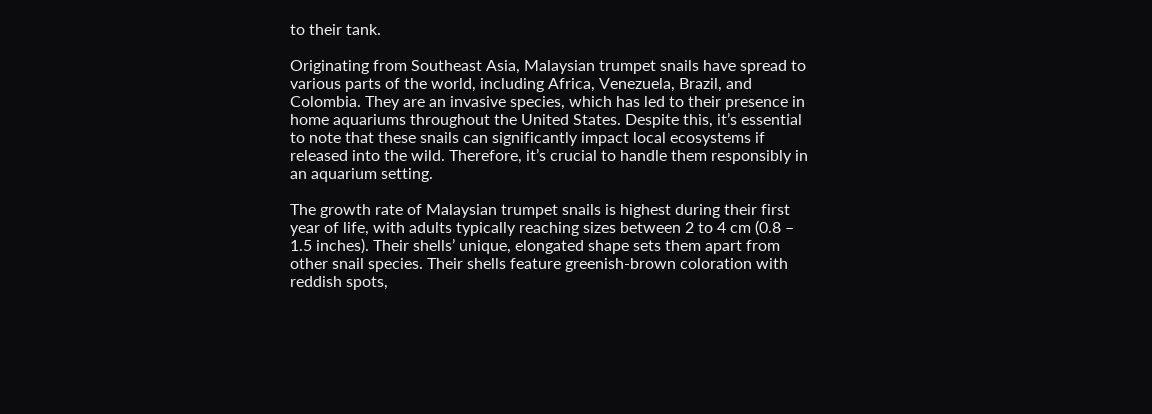to their tank.

Originating from Southeast Asia, Malaysian trumpet snails have spread to various parts of the world, including Africa, Venezuela, Brazil, and Colombia. They are an invasive species, which has led to their presence in home aquariums throughout the United States. Despite this, it’s essential to note that these snails can significantly impact local ecosystems if released into the wild. Therefore, it’s crucial to handle them responsibly in an aquarium setting.

The growth rate of Malaysian trumpet snails is highest during their first year of life, with adults typically reaching sizes between 2 to 4 cm (0.8 – 1.5 inches). Their shells’ unique, elongated shape sets them apart from other snail species. Their shells feature greenish-brown coloration with reddish spots,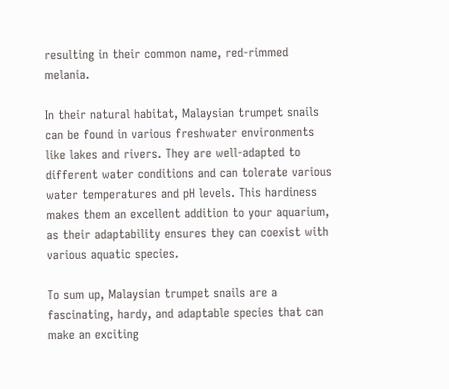resulting in their common name, red-rimmed melania.

In their natural habitat, Malaysian trumpet snails can be found in various freshwater environments like lakes and rivers. They are well-adapted to different water conditions and can tolerate various water temperatures and pH levels. This hardiness makes them an excellent addition to your aquarium, as their adaptability ensures they can coexist with various aquatic species.

To sum up, Malaysian trumpet snails are a fascinating, hardy, and adaptable species that can make an exciting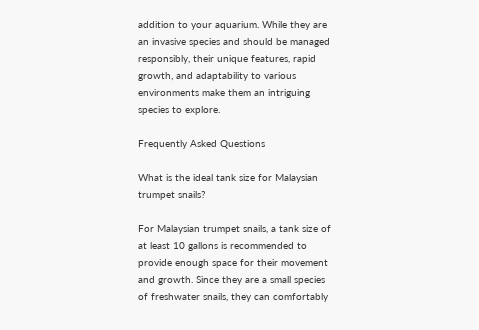addition to your aquarium. While they are an invasive species and should be managed responsibly, their unique features, rapid growth, and adaptability to various environments make them an intriguing species to explore.

Frequently Asked Questions

What is the ideal tank size for Malaysian trumpet snails?

For Malaysian trumpet snails, a tank size of at least 10 gallons is recommended to provide enough space for their movement and growth. Since they are a small species of freshwater snails, they can comfortably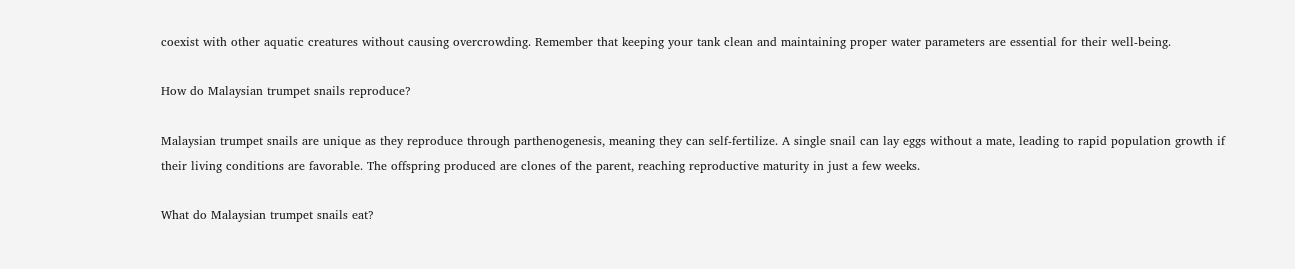coexist with other aquatic creatures without causing overcrowding. Remember that keeping your tank clean and maintaining proper water parameters are essential for their well-being.

How do Malaysian trumpet snails reproduce?

Malaysian trumpet snails are unique as they reproduce through parthenogenesis, meaning they can self-fertilize. A single snail can lay eggs without a mate, leading to rapid population growth if their living conditions are favorable. The offspring produced are clones of the parent, reaching reproductive maturity in just a few weeks.

What do Malaysian trumpet snails eat?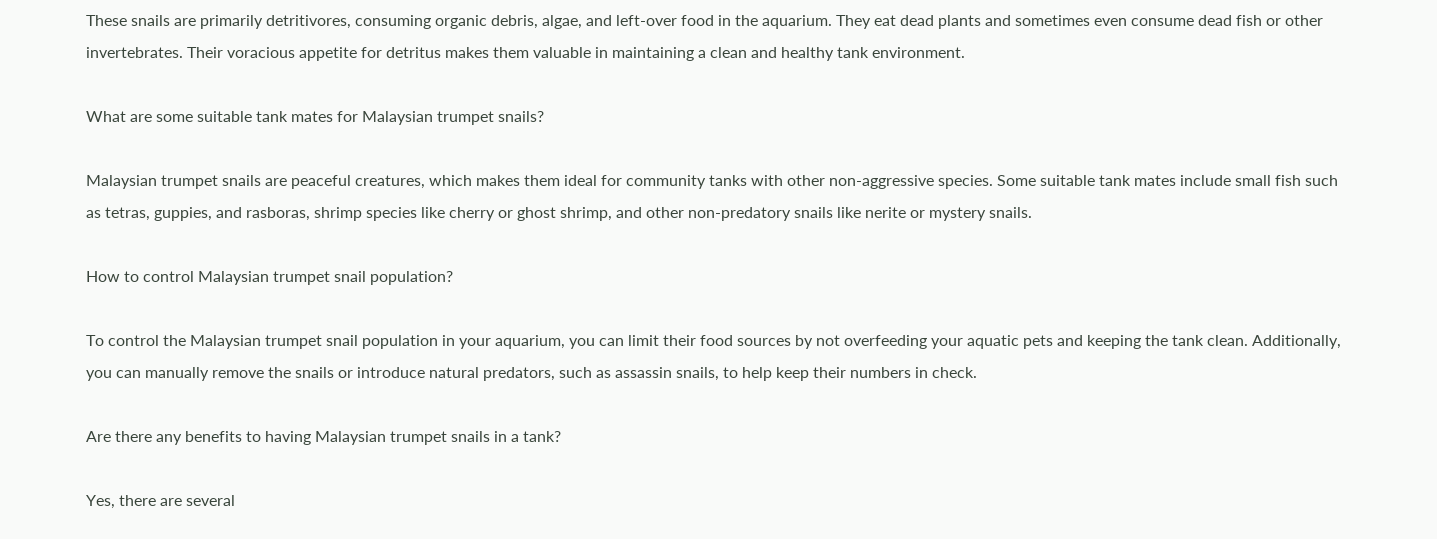These snails are primarily detritivores, consuming organic debris, algae, and left-over food in the aquarium. They eat dead plants and sometimes even consume dead fish or other invertebrates. Their voracious appetite for detritus makes them valuable in maintaining a clean and healthy tank environment.

What are some suitable tank mates for Malaysian trumpet snails?

Malaysian trumpet snails are peaceful creatures, which makes them ideal for community tanks with other non-aggressive species. Some suitable tank mates include small fish such as tetras, guppies, and rasboras, shrimp species like cherry or ghost shrimp, and other non-predatory snails like nerite or mystery snails.

How to control Malaysian trumpet snail population?

To control the Malaysian trumpet snail population in your aquarium, you can limit their food sources by not overfeeding your aquatic pets and keeping the tank clean. Additionally, you can manually remove the snails or introduce natural predators, such as assassin snails, to help keep their numbers in check.

Are there any benefits to having Malaysian trumpet snails in a tank?

Yes, there are several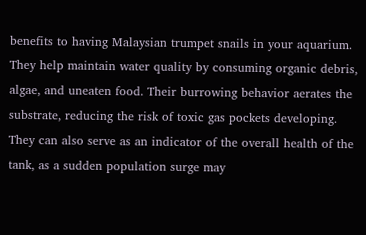benefits to having Malaysian trumpet snails in your aquarium. They help maintain water quality by consuming organic debris, algae, and uneaten food. Their burrowing behavior aerates the substrate, reducing the risk of toxic gas pockets developing. They can also serve as an indicator of the overall health of the tank, as a sudden population surge may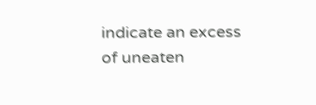indicate an excess of uneaten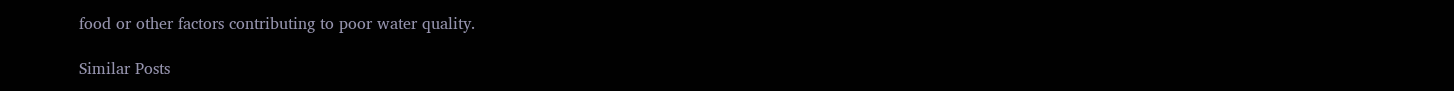food or other factors contributing to poor water quality.

Similar Posts